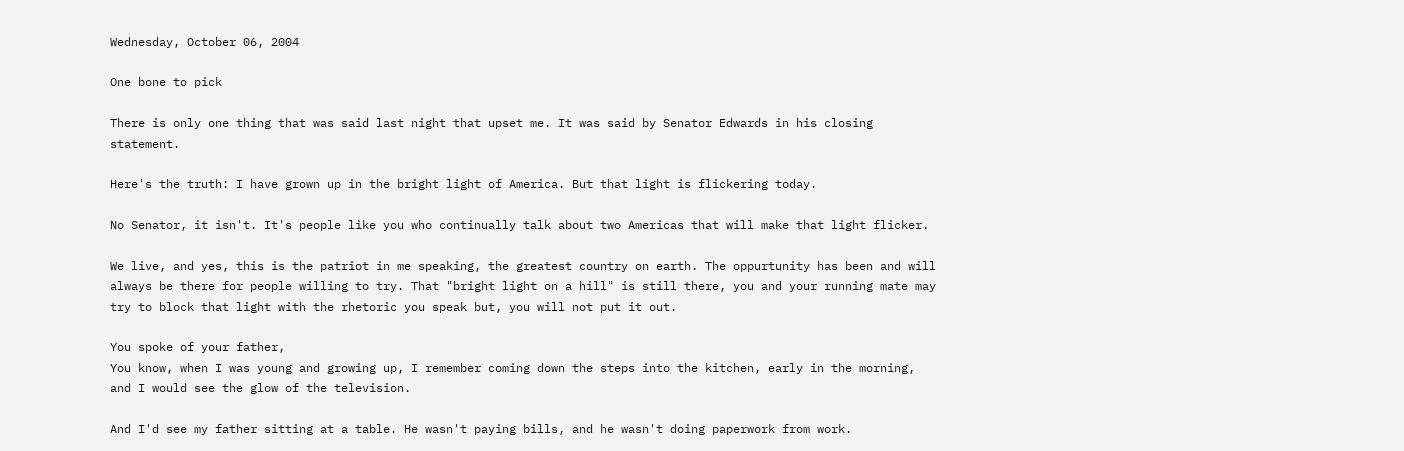Wednesday, October 06, 2004

One bone to pick

There is only one thing that was said last night that upset me. It was said by Senator Edwards in his closing statement.

Here's the truth: I have grown up in the bright light of America. But that light is flickering today.

No Senator, it isn't. It's people like you who continually talk about two Americas that will make that light flicker.

We live, and yes, this is the patriot in me speaking, the greatest country on earth. The oppurtunity has been and will always be there for people willing to try. That "bright light on a hill" is still there, you and your running mate may try to block that light with the rhetoric you speak but, you will not put it out.

You spoke of your father,
You know, when I was young and growing up, I remember coming down the steps into the kitchen, early in the morning, and I would see the glow of the television.

And I'd see my father sitting at a table. He wasn't paying bills, and he wasn't doing paperwork from work.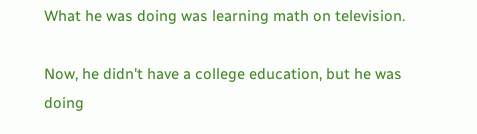What he was doing was learning math on television.

Now, he didn't have a college education, but he was doing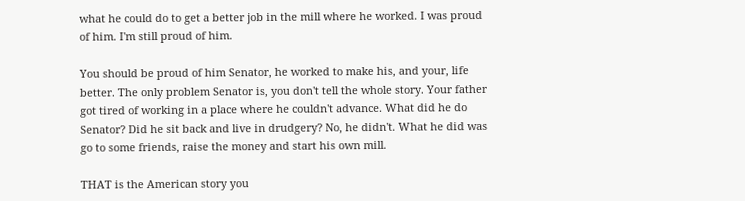what he could do to get a better job in the mill where he worked. I was proud of him. I'm still proud of him.

You should be proud of him Senator, he worked to make his, and your, life better. The only problem Senator is, you don't tell the whole story. Your father got tired of working in a place where he couldn't advance. What did he do Senator? Did he sit back and live in drudgery? No, he didn't. What he did was go to some friends, raise the money and start his own mill.

THAT is the American story you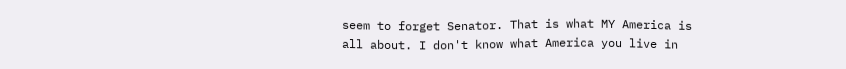seem to forget Senator. That is what MY America is all about. I don't know what America you live in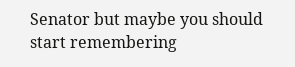Senator but maybe you should start remembering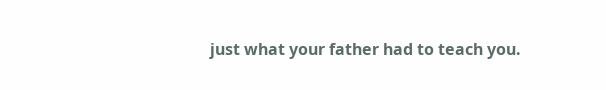just what your father had to teach you.